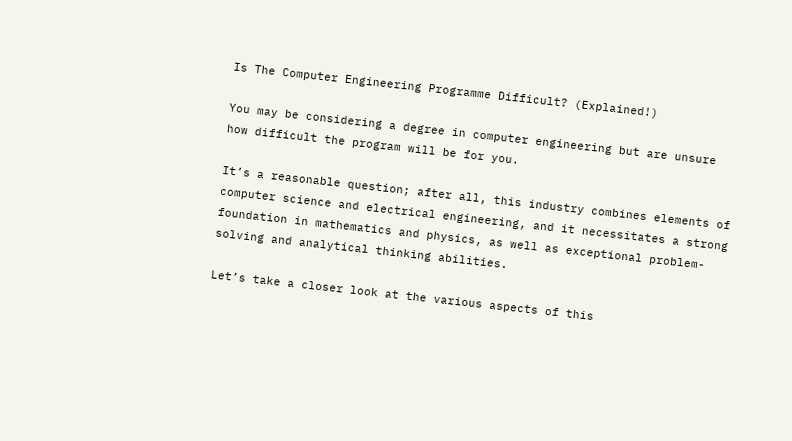Is The Computer Engineering Programme Difficult? (Explained!)

You may be considering a degree in computer engineering but are unsure how difficult the program will be for you.

It’s a reasonable question; after all, this industry combines elements of computer science and electrical engineering, and it necessitates a strong foundation in mathematics and physics, as well as exceptional problem-solving and analytical thinking abilities.

Let’s take a closer look at the various aspects of this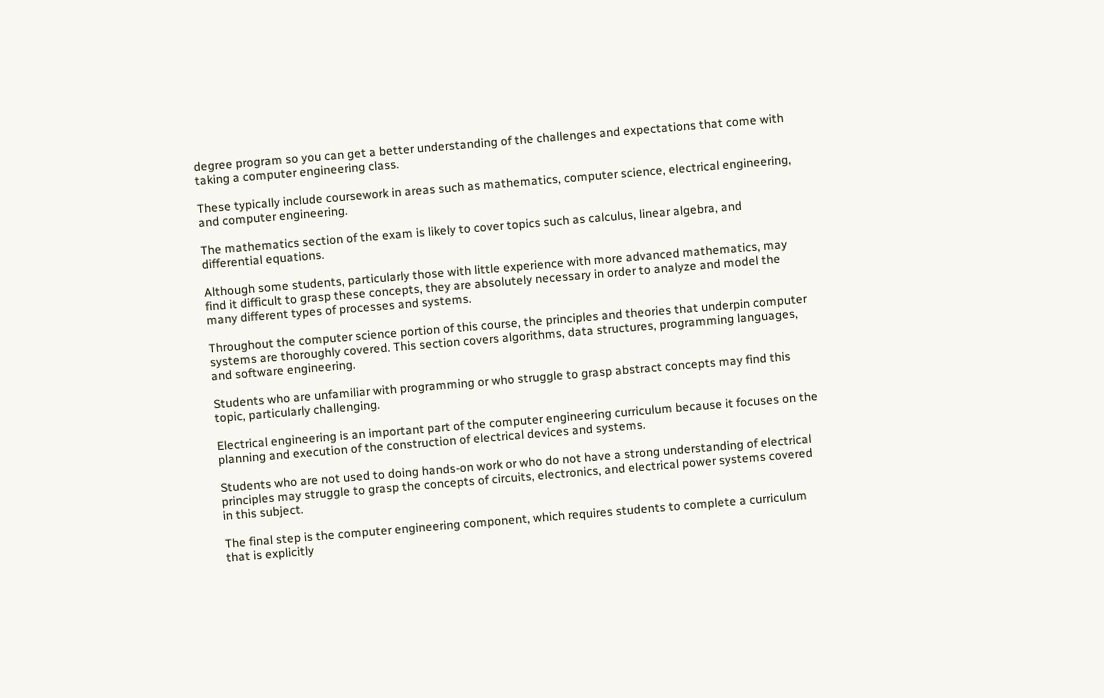degree program so you can get a better understanding of the challenges and expectations that come with taking a computer engineering class.

These typically include coursework in areas such as mathematics, computer science, electrical engineering, and computer engineering.

The mathematics section of the exam is likely to cover topics such as calculus, linear algebra, and differential equations.

Although some students, particularly those with little experience with more advanced mathematics, may find it difficult to grasp these concepts, they are absolutely necessary in order to analyze and model the many different types of processes and systems.

Throughout the computer science portion of this course, the principles and theories that underpin computer systems are thoroughly covered. This section covers algorithms, data structures, programming languages, and software engineering.

Students who are unfamiliar with programming or who struggle to grasp abstract concepts may find this topic, particularly challenging.

Electrical engineering is an important part of the computer engineering curriculum because it focuses on the planning and execution of the construction of electrical devices and systems.

Students who are not used to doing hands-on work or who do not have a strong understanding of electrical principles may struggle to grasp the concepts of circuits, electronics, and electrical power systems covered in this subject.

The final step is the computer engineering component, which requires students to complete a curriculum that is explicitly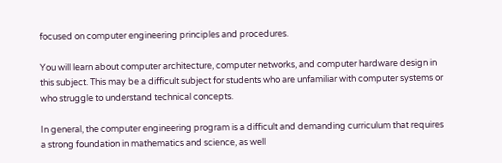focused on computer engineering principles and procedures.

You will learn about computer architecture, computer networks, and computer hardware design in this subject. This may be a difficult subject for students who are unfamiliar with computer systems or who struggle to understand technical concepts.

In general, the computer engineering program is a difficult and demanding curriculum that requires a strong foundation in mathematics and science, as well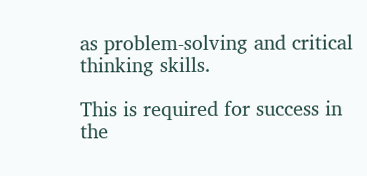as problem-solving and critical thinking skills.

This is required for success in the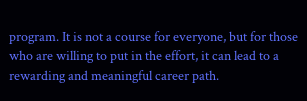program. It is not a course for everyone, but for those who are willing to put in the effort, it can lead to a rewarding and meaningful career path.